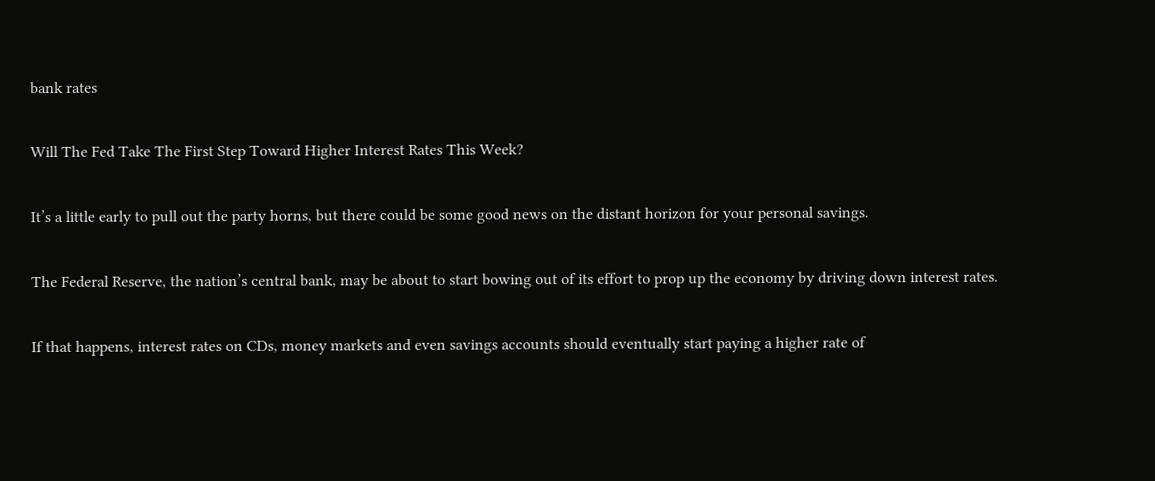bank rates

Will The Fed Take The First Step Toward Higher Interest Rates This Week?

It’s a little early to pull out the party horns, but there could be some good news on the distant horizon for your personal savings.

The Federal Reserve, the nation’s central bank, may be about to start bowing out of its effort to prop up the economy by driving down interest rates.

If that happens, interest rates on CDs, money markets and even savings accounts should eventually start paying a higher rate of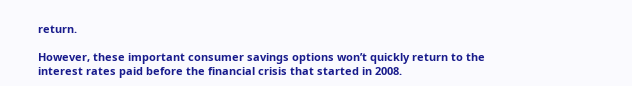return.

However, these important consumer savings options won’t quickly return to the interest rates paid before the financial crisis that started in 2008.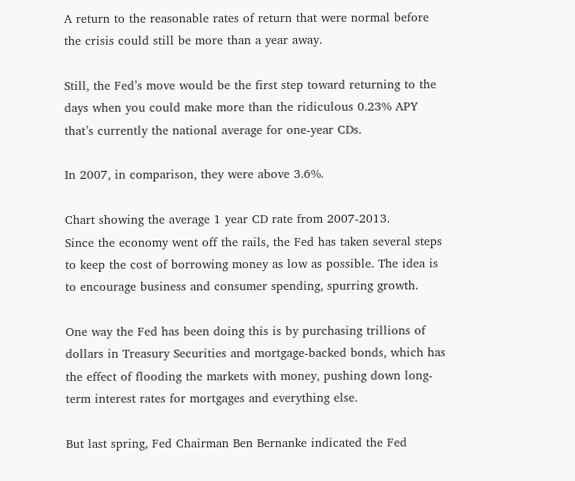A return to the reasonable rates of return that were normal before the crisis could still be more than a year away.

Still, the Fed’s move would be the first step toward returning to the days when you could make more than the ridiculous 0.23% APY that’s currently the national average for one-year CDs.

In 2007, in comparison, they were above 3.6%.

Chart showing the average 1 year CD rate from 2007-2013.
Since the economy went off the rails, the Fed has taken several steps to keep the cost of borrowing money as low as possible. The idea is to encourage business and consumer spending, spurring growth.

One way the Fed has been doing this is by purchasing trillions of dollars in Treasury Securities and mortgage-backed bonds, which has the effect of flooding the markets with money, pushing down long-term interest rates for mortgages and everything else.

But last spring, Fed Chairman Ben Bernanke indicated the Fed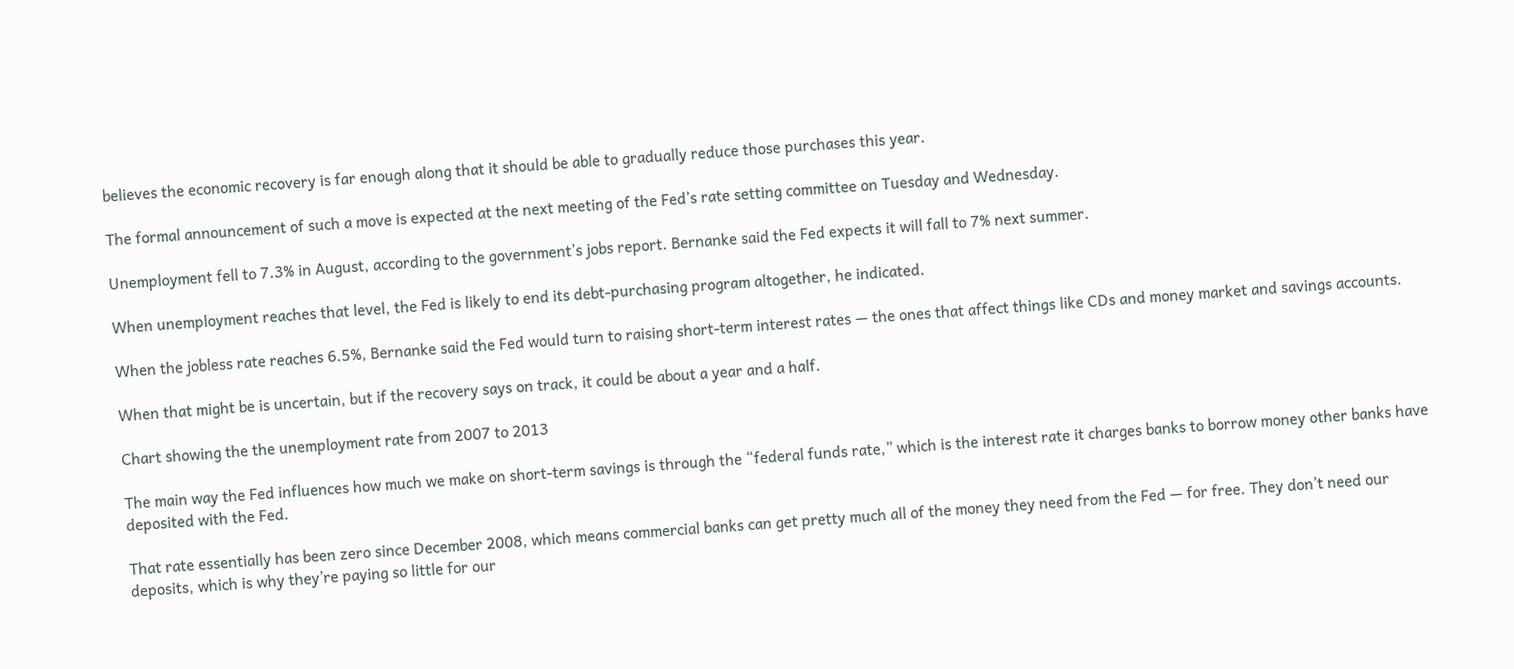believes the economic recovery is far enough along that it should be able to gradually reduce those purchases this year.

The formal announcement of such a move is expected at the next meeting of the Fed’s rate setting committee on Tuesday and Wednesday.

Unemployment fell to 7.3% in August, according to the government’s jobs report. Bernanke said the Fed expects it will fall to 7% next summer.

When unemployment reaches that level, the Fed is likely to end its debt-purchasing program altogether, he indicated.

When the jobless rate reaches 6.5%, Bernanke said the Fed would turn to raising short-term interest rates — the ones that affect things like CDs and money market and savings accounts.

When that might be is uncertain, but if the recovery says on track, it could be about a year and a half.

Chart showing the the unemployment rate from 2007 to 2013

The main way the Fed influences how much we make on short-term savings is through the “federal funds rate,” which is the interest rate it charges banks to borrow money other banks have deposited with the Fed.

That rate essentially has been zero since December 2008, which means commercial banks can get pretty much all of the money they need from the Fed — for free. They don’t need our deposits, which is why they’re paying so little for our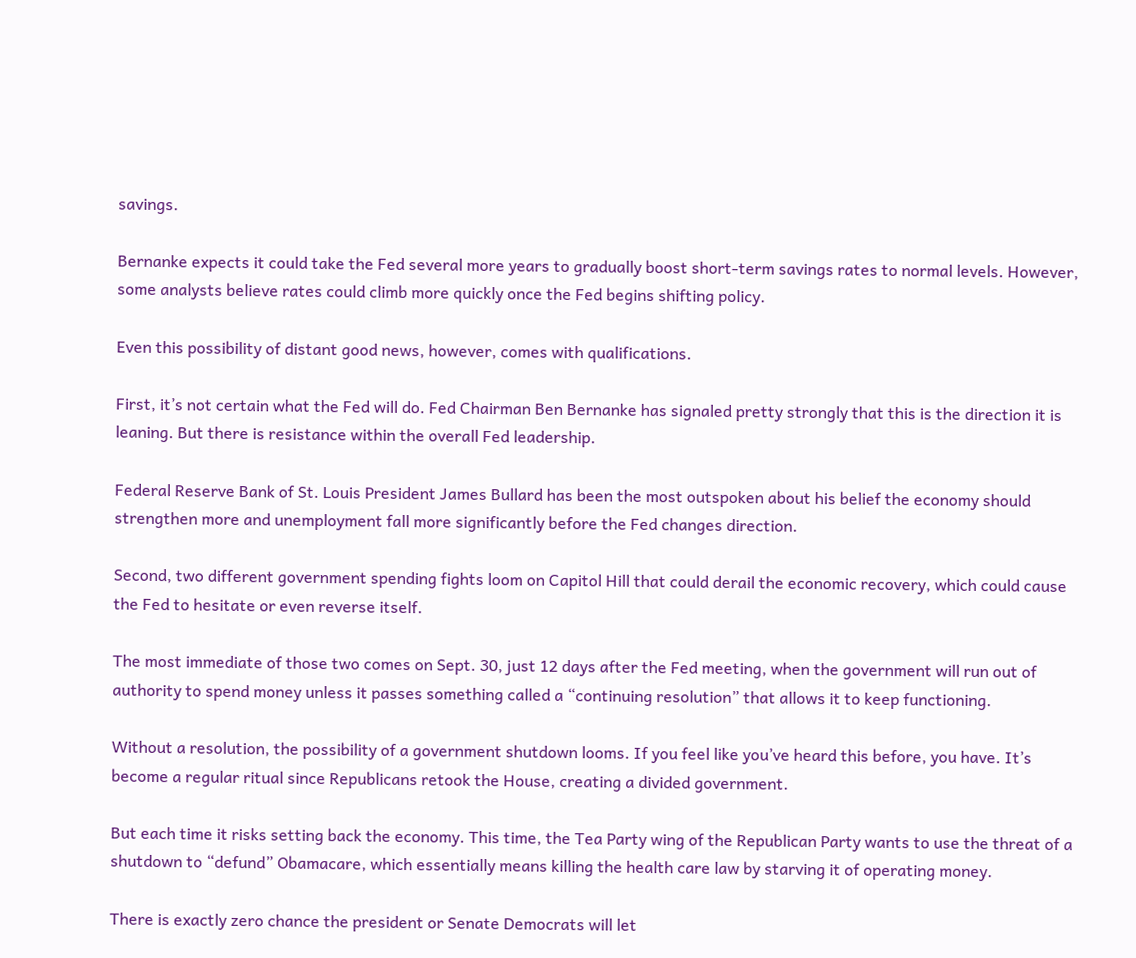savings.

Bernanke expects it could take the Fed several more years to gradually boost short-term savings rates to normal levels. However, some analysts believe rates could climb more quickly once the Fed begins shifting policy.

Even this possibility of distant good news, however, comes with qualifications.

First, it’s not certain what the Fed will do. Fed Chairman Ben Bernanke has signaled pretty strongly that this is the direction it is leaning. But there is resistance within the overall Fed leadership.

Federal Reserve Bank of St. Louis President James Bullard has been the most outspoken about his belief the economy should strengthen more and unemployment fall more significantly before the Fed changes direction.

Second, two different government spending fights loom on Capitol Hill that could derail the economic recovery, which could cause the Fed to hesitate or even reverse itself.

The most immediate of those two comes on Sept. 30, just 12 days after the Fed meeting, when the government will run out of authority to spend money unless it passes something called a “continuing resolution” that allows it to keep functioning.

Without a resolution, the possibility of a government shutdown looms. If you feel like you’ve heard this before, you have. It’s become a regular ritual since Republicans retook the House, creating a divided government.

But each time it risks setting back the economy. This time, the Tea Party wing of the Republican Party wants to use the threat of a shutdown to “defund” Obamacare, which essentially means killing the health care law by starving it of operating money.

There is exactly zero chance the president or Senate Democrats will let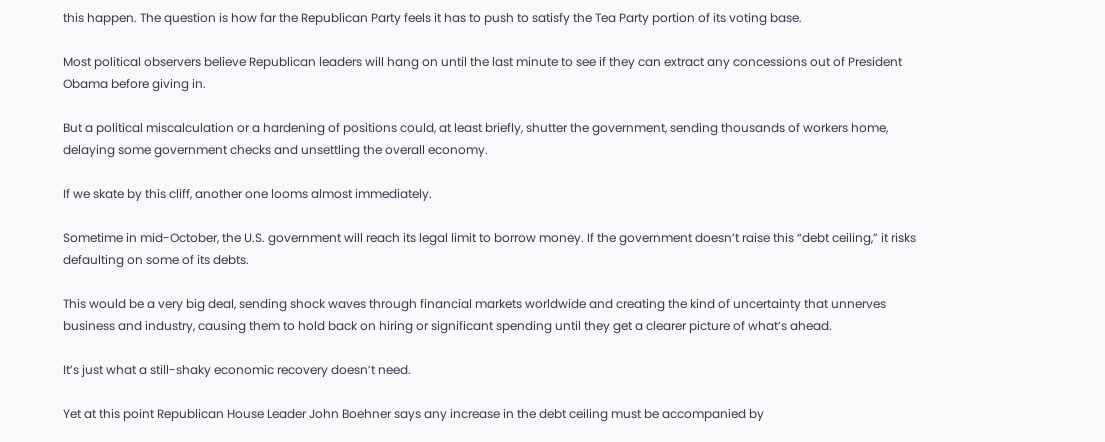this happen. The question is how far the Republican Party feels it has to push to satisfy the Tea Party portion of its voting base.

Most political observers believe Republican leaders will hang on until the last minute to see if they can extract any concessions out of President Obama before giving in.

But a political miscalculation or a hardening of positions could, at least briefly, shutter the government, sending thousands of workers home, delaying some government checks and unsettling the overall economy.

If we skate by this cliff, another one looms almost immediately.

Sometime in mid-October, the U.S. government will reach its legal limit to borrow money. If the government doesn’t raise this “debt ceiling,” it risks defaulting on some of its debts.

This would be a very big deal, sending shock waves through financial markets worldwide and creating the kind of uncertainty that unnerves business and industry, causing them to hold back on hiring or significant spending until they get a clearer picture of what’s ahead.

It’s just what a still-shaky economic recovery doesn’t need.

Yet at this point Republican House Leader John Boehner says any increase in the debt ceiling must be accompanied by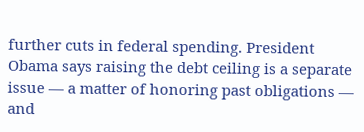further cuts in federal spending. President Obama says raising the debt ceiling is a separate issue — a matter of honoring past obligations — and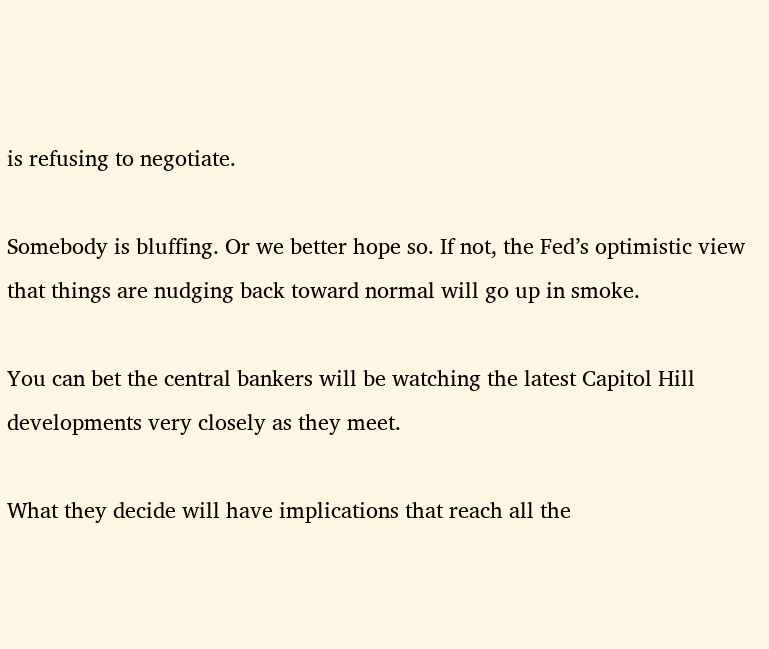is refusing to negotiate.

Somebody is bluffing. Or we better hope so. If not, the Fed’s optimistic view that things are nudging back toward normal will go up in smoke.

You can bet the central bankers will be watching the latest Capitol Hill developments very closely as they meet.

What they decide will have implications that reach all the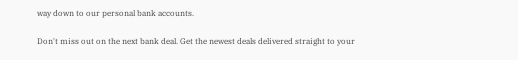way down to our personal bank accounts.

Don't miss out on the next bank deal. Get the newest deals delivered straight to your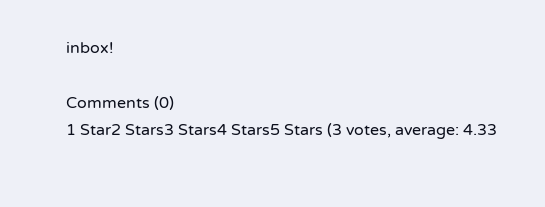inbox!

Comments (0)
1 Star2 Stars3 Stars4 Stars5 Stars (3 votes, average: 4.33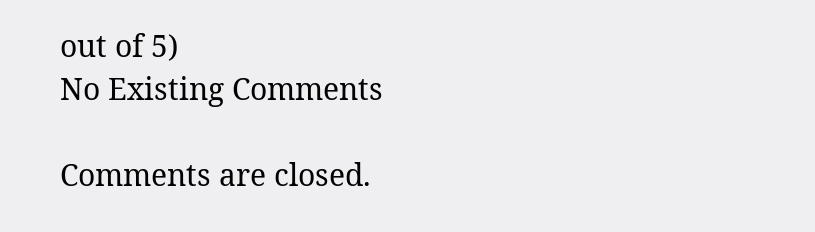out of 5)
No Existing Comments

Comments are closed.